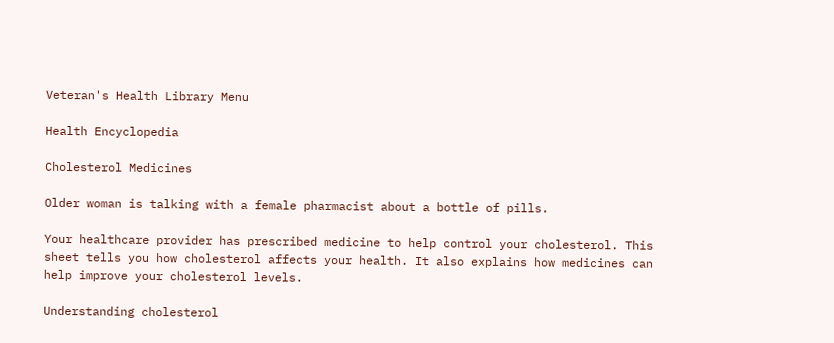Veteran's Health Library Menu

Health Encyclopedia

Cholesterol Medicines

Older woman is talking with a female pharmacist about a bottle of pills.

Your healthcare provider has prescribed medicine to help control your cholesterol. This sheet tells you how cholesterol affects your health. It also explains how medicines can help improve your cholesterol levels.

Understanding cholesterol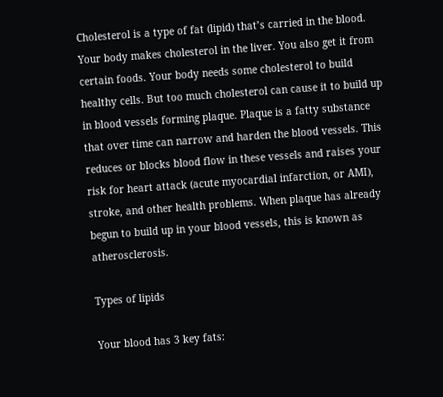Cholesterol is a type of fat (lipid) that’s carried in the blood. Your body makes cholesterol in the liver. You also get it from certain foods. Your body needs some cholesterol to build healthy cells. But too much cholesterol can cause it to build up in blood vessels forming plaque. Plaque is a fatty substance that over time can narrow and harden the blood vessels. This reduces or blocks blood flow in these vessels and raises your risk for heart attack (acute myocardial infarction, or AMI), stroke, and other health problems. When plaque has already begun to build up in your blood vessels, this is known as atherosclerosis.

Types of lipids

Your blood has 3 key fats: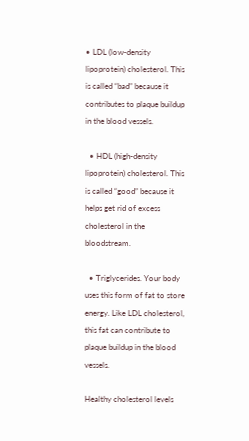• LDL (low-density lipoprotein) cholesterol. This is called “bad” because it contributes to plaque buildup in the blood vessels.

  • HDL (high-density lipoprotein) cholesterol. This is called “good” because it helps get rid of excess cholesterol in the bloodstream.

  • Triglycerides. Your body uses this form of fat to store energy. Like LDL cholesterol, this fat can contribute to plaque buildup in the blood vessels.

Healthy cholesterol levels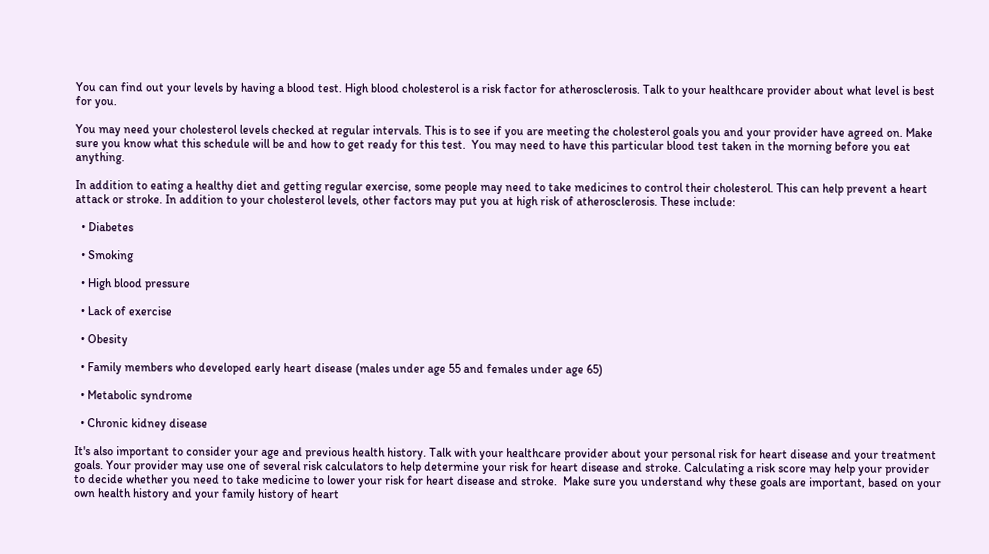You can find out your levels by having a blood test. High blood cholesterol is a risk factor for atherosclerosis. Talk to your healthcare provider about what level is best for you.

You may need your cholesterol levels checked at regular intervals. This is to see if you are meeting the cholesterol goals you and your provider have agreed on. Make sure you know what this schedule will be and how to get ready for this test.  You may need to have this particular blood test taken in the morning before you eat anything.

In addition to eating a healthy diet and getting regular exercise, some people may need to take medicines to control their cholesterol. This can help prevent a heart attack or stroke. In addition to your cholesterol levels, other factors may put you at high risk of atherosclerosis. These include:

  • Diabetes

  • Smoking

  • High blood pressure

  • Lack of exercise

  • Obesity

  • Family members who developed early heart disease (males under age 55 and females under age 65)

  • Metabolic syndrome

  • Chronic kidney disease

It's also important to consider your age and previous health history. Talk with your healthcare provider about your personal risk for heart disease and your treatment goals. Your provider may use one of several risk calculators to help determine your risk for heart disease and stroke. Calculating a risk score may help your provider to decide whether you need to take medicine to lower your risk for heart disease and stroke.  Make sure you understand why these goals are important, based on your own health history and your family history of heart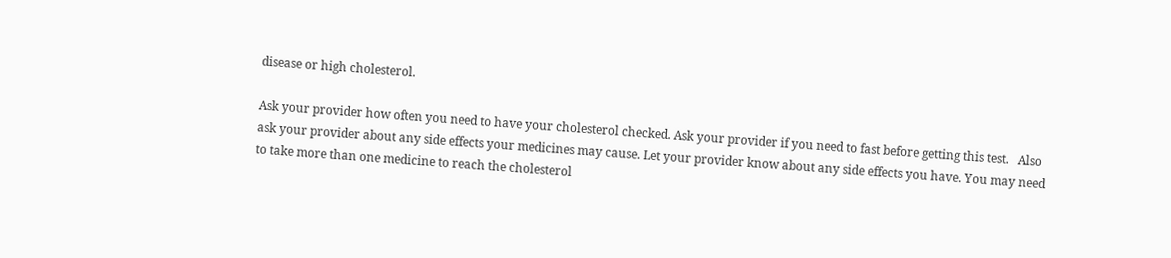disease or high cholesterol.

Ask your provider how often you need to have your cholesterol checked. Ask your provider if you need to fast before getting this test.   Also ask your provider about any side effects your medicines may cause. Let your provider know about any side effects you have. You may need to take more than one medicine to reach the cholesterol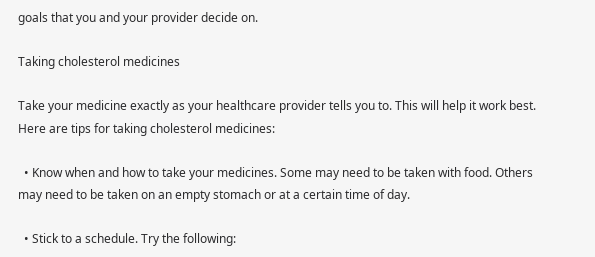goals that you and your provider decide on.

Taking cholesterol medicines

Take your medicine exactly as your healthcare provider tells you to. This will help it work best. Here are tips for taking cholesterol medicines:

  • Know when and how to take your medicines. Some may need to be taken with food. Others may need to be taken on an empty stomach or at a certain time of day.

  • Stick to a schedule. Try the following: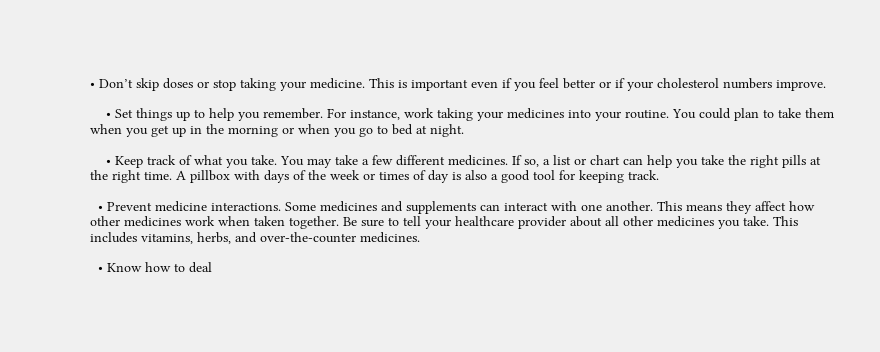• Don’t skip doses or stop taking your medicine. This is important even if you feel better or if your cholesterol numbers improve.

    • Set things up to help you remember. For instance, work taking your medicines into your routine. You could plan to take them when you get up in the morning or when you go to bed at night.

    • Keep track of what you take. You may take a few different medicines. If so, a list or chart can help you take the right pills at the right time. A pillbox with days of the week or times of day is also a good tool for keeping track.

  • Prevent medicine interactions. Some medicines and supplements can interact with one another. This means they affect how other medicines work when taken together. Be sure to tell your healthcare provider about all other medicines you take. This includes vitamins, herbs, and over-the-counter medicines.

  • Know how to deal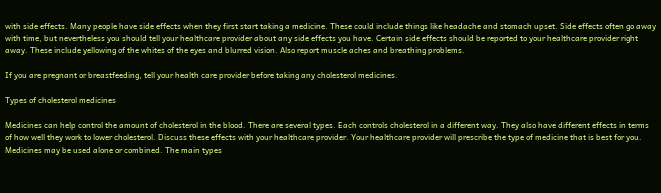with side effects. Many people have side effects when they first start taking a medicine. These could include things like headache and stomach upset. Side effects often go away with time, but nevertheless you should tell your healthcare provider about any side effects you have. Certain side effects should be reported to your healthcare provider right away. These include yellowing of the whites of the eyes and blurred vision. Also report muscle aches and breathing problems.

If you are pregnant or breastfeeding, tell your health care provider before taking any cholesterol medicines.

Types of cholesterol medicines

Medicines can help control the amount of cholesterol in the blood. There are several types. Each controls cholesterol in a different way. They also have different effects in terms of how well they work to lower cholesterol. Discuss these effects with your healthcare provider. Your healthcare provider will prescribe the type of medicine that is best for you. Medicines may be used alone or combined. The main types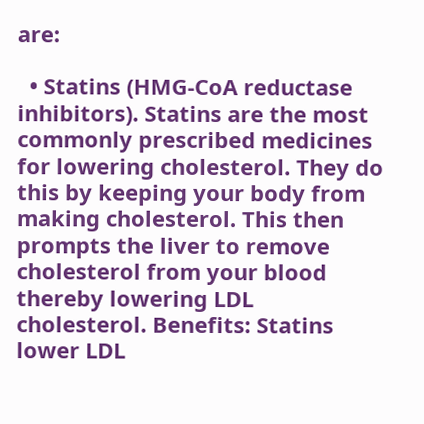are:

  • Statins (HMG-CoA reductase inhibitors). Statins are the most commonly prescribed medicines for lowering cholesterol. They do this by keeping your body from making cholesterol. This then prompts the liver to remove cholesterol from your blood thereby lowering LDL cholesterol. Benefits: Statins lower LDL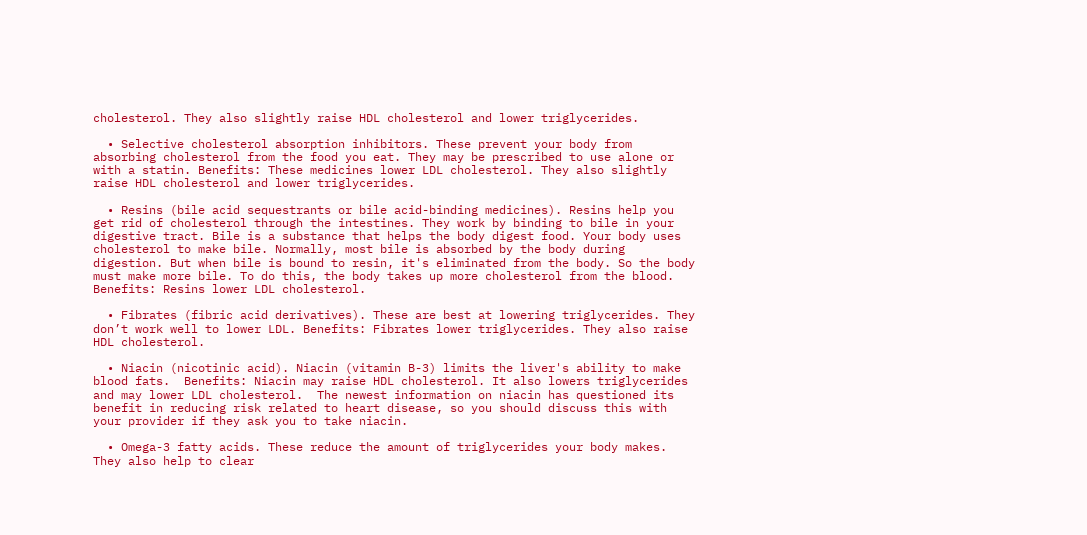cholesterol. They also slightly raise HDL cholesterol and lower triglycerides.

  • Selective cholesterol absorption inhibitors. These prevent your body from absorbing cholesterol from the food you eat. They may be prescribed to use alone or with a statin. Benefits: These medicines lower LDL cholesterol. They also slightly raise HDL cholesterol and lower triglycerides.

  • Resins (bile acid sequestrants or bile acid-binding medicines). Resins help you get rid of cholesterol through the intestines. They work by binding to bile in your digestive tract. Bile is a substance that helps the body digest food. Your body uses cholesterol to make bile. Normally, most bile is absorbed by the body during digestion. But when bile is bound to resin, it's eliminated from the body. So the body must make more bile. To do this, the body takes up more cholesterol from the blood. Benefits: Resins lower LDL cholesterol.

  • Fibrates (fibric acid derivatives). These are best at lowering triglycerides. They don’t work well to lower LDL. Benefits: Fibrates lower triglycerides. They also raise HDL cholesterol.

  • Niacin (nicotinic acid). Niacin (vitamin B-3) limits the liver's ability to make blood fats.  Benefits: Niacin may raise HDL cholesterol. It also lowers triglycerides and may lower LDL cholesterol.  The newest information on niacin has questioned its benefit in reducing risk related to heart disease, so you should discuss this with your provider if they ask you to take niacin.

  • Omega-3 fatty acids. These reduce the amount of triglycerides your body makes. They also help to clear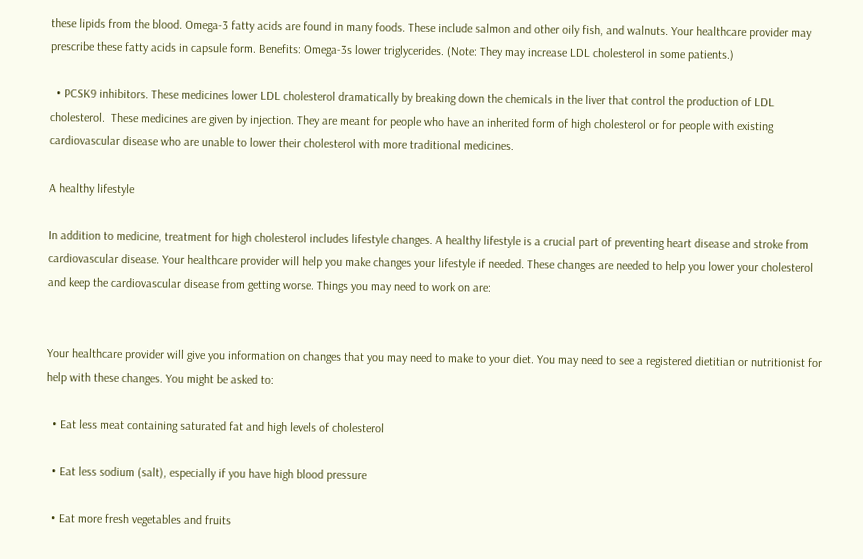these lipids from the blood. Omega-3 fatty acids are found in many foods. These include salmon and other oily fish, and walnuts. Your healthcare provider may prescribe these fatty acids in capsule form. Benefits: Omega-3s lower triglycerides. (Note: They may increase LDL cholesterol in some patients.)

  • PCSK9 inhibitors. These medicines lower LDL cholesterol dramatically by breaking down the chemicals in the liver that control the production of LDL cholesterol.  These medicines are given by injection. They are meant for people who have an inherited form of high cholesterol or for people with existing cardiovascular disease who are unable to lower their cholesterol with more traditional medicines.

A healthy lifestyle

In addition to medicine, treatment for high cholesterol includes lifestyle changes. A healthy lifestyle is a crucial part of preventing heart disease and stroke from cardiovascular disease. Your healthcare provider will help you make changes your lifestyle if needed. These changes are needed to help you lower your cholesterol and keep the cardiovascular disease from getting worse. Things you may need to work on are:


Your healthcare provider will give you information on changes that you may need to make to your diet. You may need to see a registered dietitian or nutritionist for help with these changes. You might be asked to:

  • Eat less meat containing saturated fat and high levels of cholesterol

  • Eat less sodium (salt), especially if you have high blood pressure

  • Eat more fresh vegetables and fruits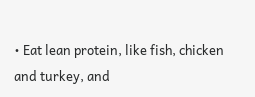• Eat lean protein, like fish, chicken and turkey, and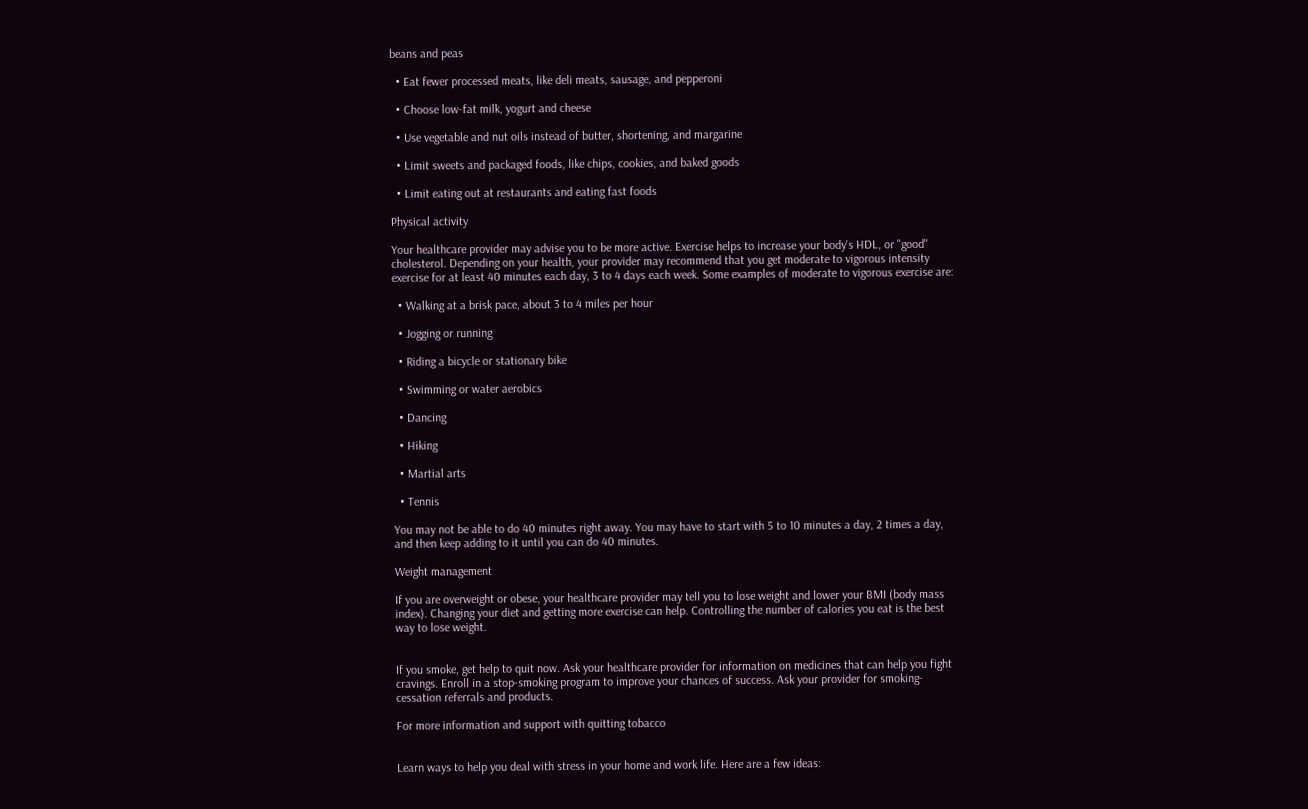beans and peas

  • Eat fewer processed meats, like deli meats, sausage, and pepperoni

  • Choose low-fat milk, yogurt and cheese

  • Use vegetable and nut oils instead of butter, shortening, and margarine

  • Limit sweets and packaged foods, like chips, cookies, and baked goods

  • Limit eating out at restaurants and eating fast foods

Physical activity

Your healthcare provider may advise you to be more active. Exercise helps to increase your body's HDL, or "good" cholesterol. Depending on your health, your provider may recommend that you get moderate to vigorous intensity exercise for at least 40 minutes each day, 3 to 4 days each week. Some examples of moderate to vigorous exercise are:

  • Walking at a brisk pace, about 3 to 4 miles per hour

  • Jogging or running

  • Riding a bicycle or stationary bike

  • Swimming or water aerobics

  • Dancing

  • Hiking

  • Martial arts

  • Tennis

You may not be able to do 40 minutes right away. You may have to start with 5 to 10 minutes a day, 2 times a day, and then keep adding to it until you can do 40 minutes.

Weight management

If you are overweight or obese, your healthcare provider may tell you to lose weight and lower your BMI (body mass index). Changing your diet and getting more exercise can help. Controlling the number of calories you eat is the best way to lose weight.


If you smoke, get help to quit now. Ask your healthcare provider for information on medicines that can help you fight cravings. Enroll in a stop-smoking program to improve your chances of success. Ask your provider for smoking-cessation referrals and products.

For more information and support with quitting tobacco


Learn ways to help you deal with stress in your home and work life. Here are a few ideas: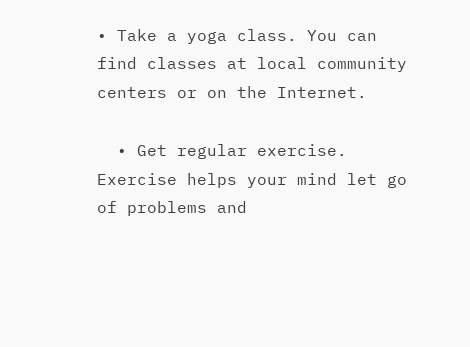• Take a yoga class. You can find classes at local community centers or on the Internet.

  • Get regular exercise. Exercise helps your mind let go of problems and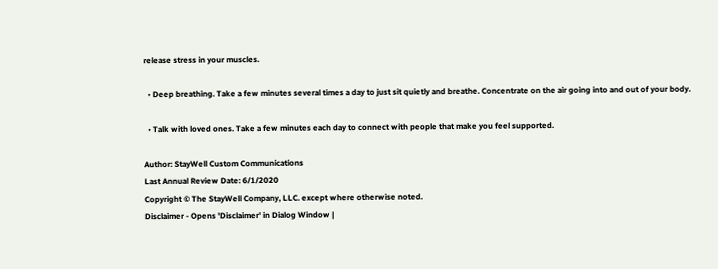release stress in your muscles.

  • Deep breathing. Take a few minutes several times a day to just sit quietly and breathe. Concentrate on the air going into and out of your body.

  • Talk with loved ones. Take a few minutes each day to connect with people that make you feel supported.

Author: StayWell Custom Communications
Last Annual Review Date: 6/1/2020
Copyright © The StayWell Company, LLC. except where otherwise noted.
Disclaimer - Opens 'Disclaimer' in Dialog Window |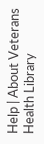Help | About Veterans Health Library